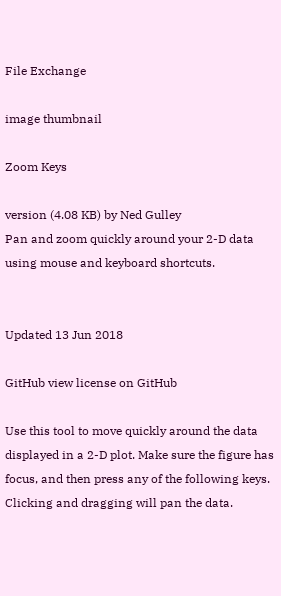File Exchange

image thumbnail

Zoom Keys

version (4.08 KB) by Ned Gulley
Pan and zoom quickly around your 2-D data using mouse and keyboard shortcuts.


Updated 13 Jun 2018

GitHub view license on GitHub

Use this tool to move quickly around the data displayed in a 2-D plot. Make sure the figure has focus, and then press any of the following keys. Clicking and dragging will pan the data.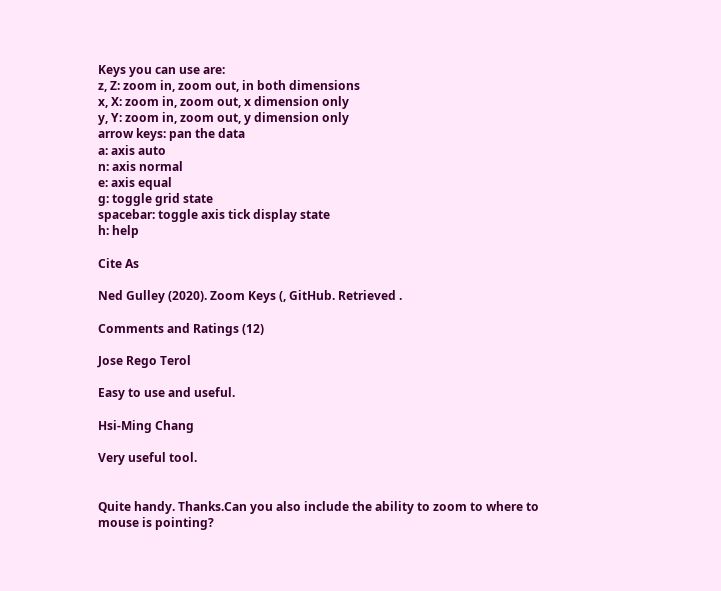Keys you can use are:
z, Z: zoom in, zoom out, in both dimensions
x, X: zoom in, zoom out, x dimension only
y, Y: zoom in, zoom out, y dimension only
arrow keys: pan the data
a: axis auto
n: axis normal
e: axis equal
g: toggle grid state
spacebar: toggle axis tick display state
h: help

Cite As

Ned Gulley (2020). Zoom Keys (, GitHub. Retrieved .

Comments and Ratings (12)

Jose Rego Terol

Easy to use and useful.

Hsi-Ming Chang

Very useful tool.


Quite handy. Thanks.Can you also include the ability to zoom to where to mouse is pointing?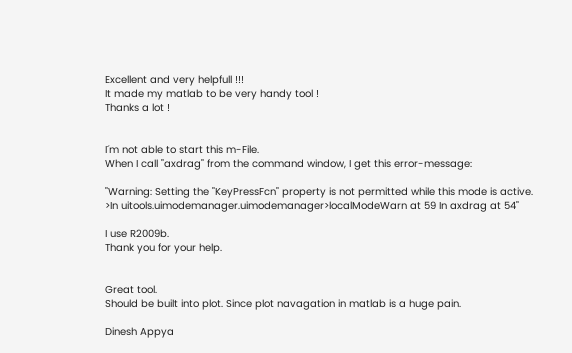Excellent and very helpfull !!!
It made my matlab to be very handy tool !
Thanks a lot !


I´m not able to start this m-File.
When I call "axdrag" from the command window, I get this error-message:

"Warning: Setting the "KeyPressFcn" property is not permitted while this mode is active.
>In uitools.uimodemanager.uimodemanager>localModeWarn at 59 In axdrag at 54"

I use R2009b.
Thank you for your help.


Great tool.
Should be built into plot. Since plot navagation in matlab is a huge pain.

Dinesh Appya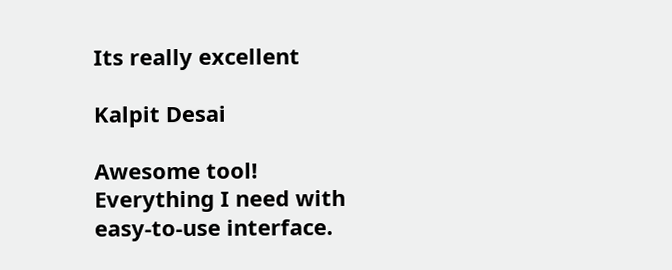Its really excellent

Kalpit Desai

Awesome tool! Everything I need with easy-to-use interface.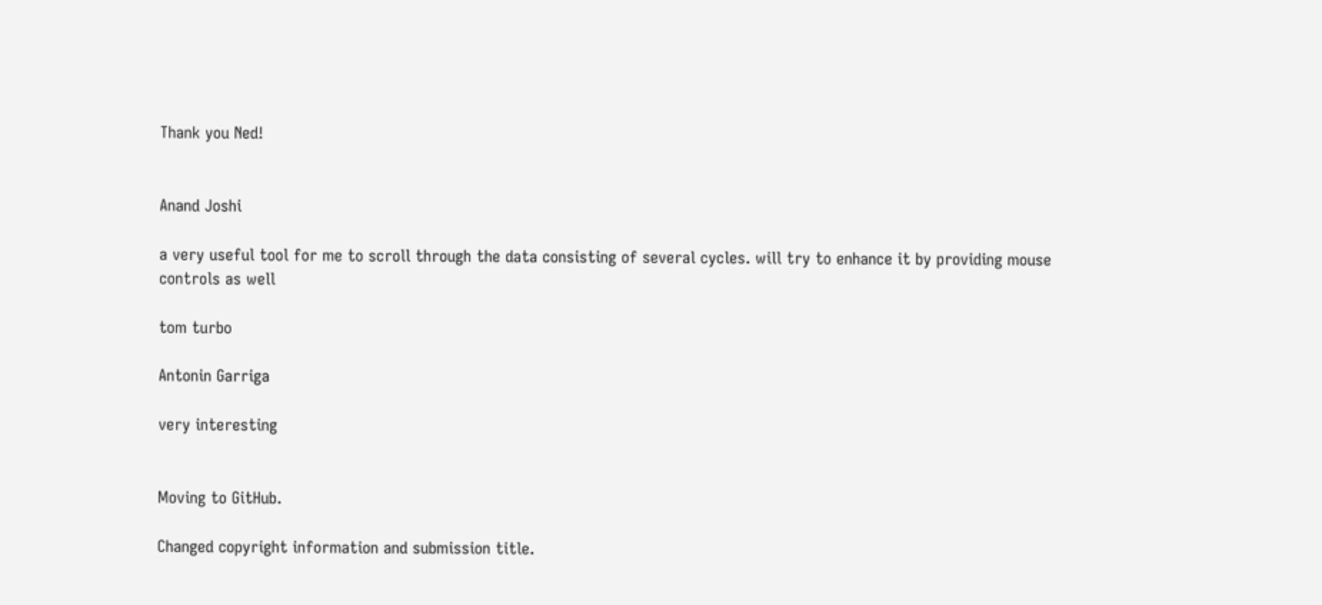Thank you Ned!


Anand Joshi

a very useful tool for me to scroll through the data consisting of several cycles. will try to enhance it by providing mouse controls as well

tom turbo

Antonin Garriga

very interesting


Moving to GitHub.

Changed copyright information and submission title.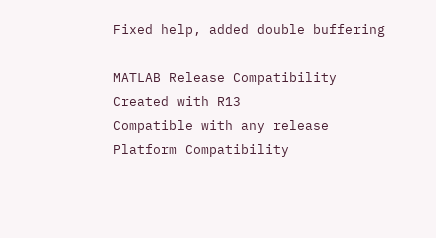Fixed help, added double buffering

MATLAB Release Compatibility
Created with R13
Compatible with any release
Platform Compatibility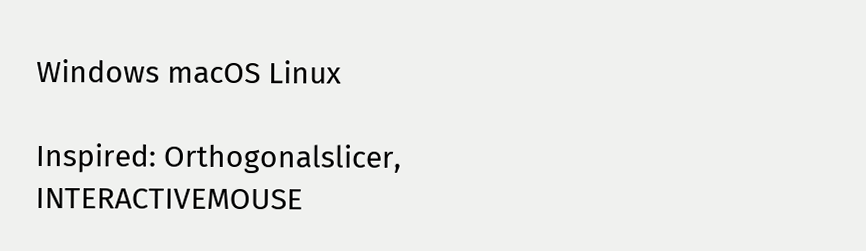Windows macOS Linux

Inspired: Orthogonalslicer, INTERACTIVEMOUSE